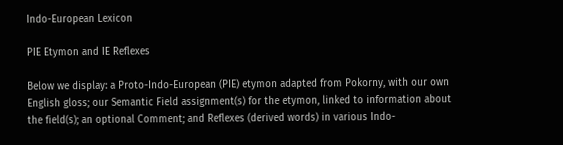Indo-European Lexicon

PIE Etymon and IE Reflexes

Below we display: a Proto-Indo-European (PIE) etymon adapted from Pokorny, with our own English gloss; our Semantic Field assignment(s) for the etymon, linked to information about the field(s); an optional Comment; and Reflexes (derived words) in various Indo-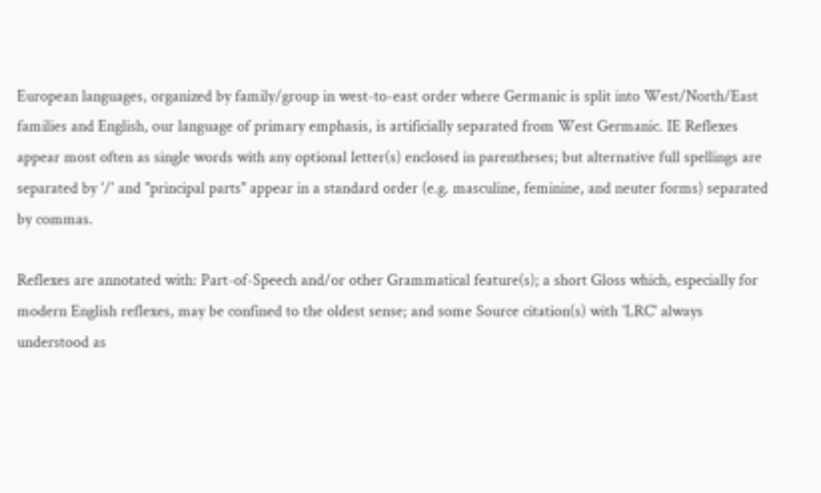European languages, organized by family/group in west-to-east order where Germanic is split into West/North/East families and English, our language of primary emphasis, is artificially separated from West Germanic. IE Reflexes appear most often as single words with any optional letter(s) enclosed in parentheses; but alternative full spellings are separated by '/' and "principal parts" appear in a standard order (e.g. masculine, feminine, and neuter forms) separated by commas.

Reflexes are annotated with: Part-of-Speech and/or other Grammatical feature(s); a short Gloss which, especially for modern English reflexes, may be confined to the oldest sense; and some Source citation(s) with 'LRC' always understood as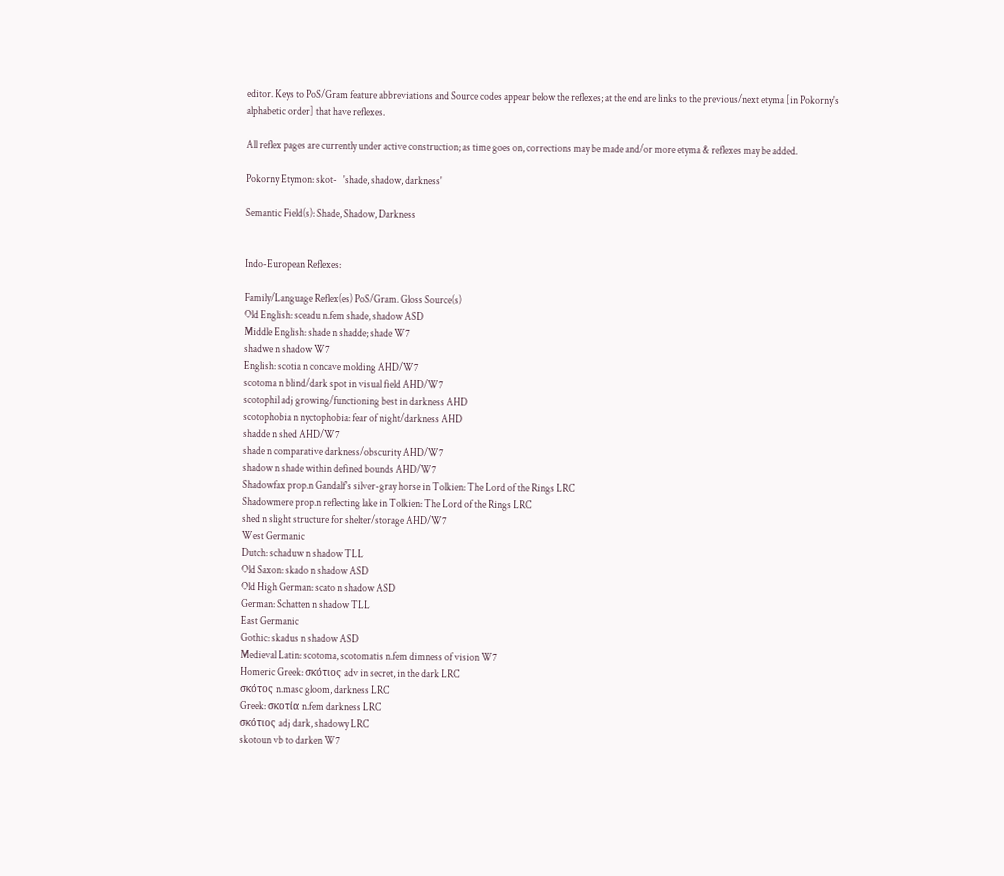editor. Keys to PoS/Gram feature abbreviations and Source codes appear below the reflexes; at the end are links to the previous/next etyma [in Pokorny's alphabetic order] that have reflexes.

All reflex pages are currently under active construction; as time goes on, corrections may be made and/or more etyma & reflexes may be added.

Pokorny Etymon: skot-   'shade, shadow, darkness'

Semantic Field(s): Shade, Shadow, Darkness


Indo-European Reflexes:

Family/Language Reflex(es) PoS/Gram. Gloss Source(s)
Old English: sceadu n.fem shade, shadow ASD
Middle English: shade n shadde; shade W7
shadwe n shadow W7
English: scotia n concave molding AHD/W7
scotoma n blind/dark spot in visual field AHD/W7
scotophil adj growing/functioning best in darkness AHD
scotophobia n nyctophobia: fear of night/darkness AHD
shadde n shed AHD/W7
shade n comparative darkness/obscurity AHD/W7
shadow n shade within defined bounds AHD/W7
Shadowfax prop.n Gandalf's silver-gray horse in Tolkien: The Lord of the Rings LRC
Shadowmere prop.n reflecting lake in Tolkien: The Lord of the Rings LRC
shed n slight structure for shelter/storage AHD/W7
West Germanic
Dutch: schaduw n shadow TLL
Old Saxon: skado n shadow ASD
Old High German: scato n shadow ASD
German: Schatten n shadow TLL
East Germanic
Gothic: skadus n shadow ASD
Medieval Latin: scotoma, scotomatis n.fem dimness of vision W7
Homeric Greek: σκότιος adv in secret, in the dark LRC
σκότος n.masc gloom, darkness LRC
Greek: σκοτία n.fem darkness LRC
σκότιος adj dark, shadowy LRC
skotoun vb to darken W7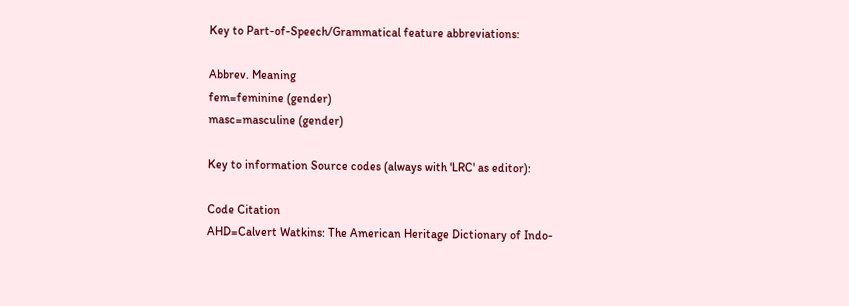Key to Part-of-Speech/Grammatical feature abbreviations:

Abbrev. Meaning
fem=feminine (gender)
masc=masculine (gender)

Key to information Source codes (always with 'LRC' as editor):

Code Citation
AHD=Calvert Watkins: The American Heritage Dictionary of Indo-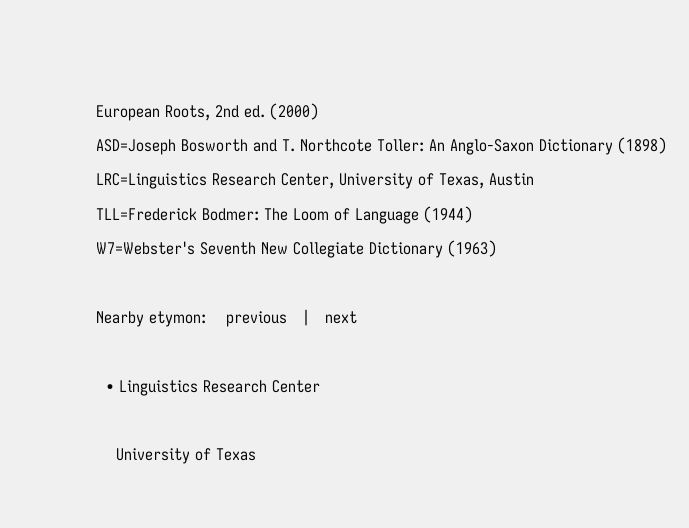European Roots, 2nd ed. (2000)
ASD=Joseph Bosworth and T. Northcote Toller: An Anglo-Saxon Dictionary (1898)
LRC=Linguistics Research Center, University of Texas, Austin
TLL=Frederick Bodmer: The Loom of Language (1944)
W7=Webster's Seventh New Collegiate Dictionary (1963)

Nearby etymon:    previous   |   next

  • Linguistics Research Center

    University of Texas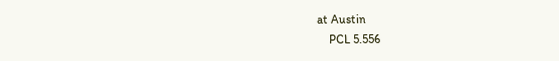at Austin
    PCL 5.556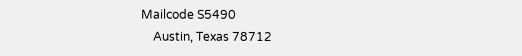Mailcode S5490
    Austin, Texas 78712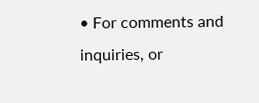• For comments and inquiries, or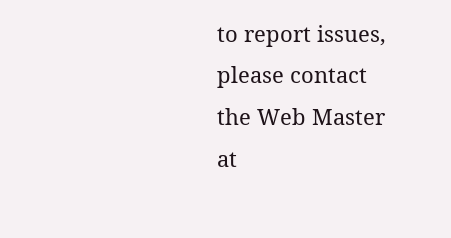to report issues, please contact the Web Master at